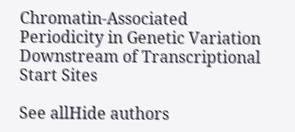Chromatin-Associated Periodicity in Genetic Variation Downstream of Transcriptional Start Sites

See allHide authors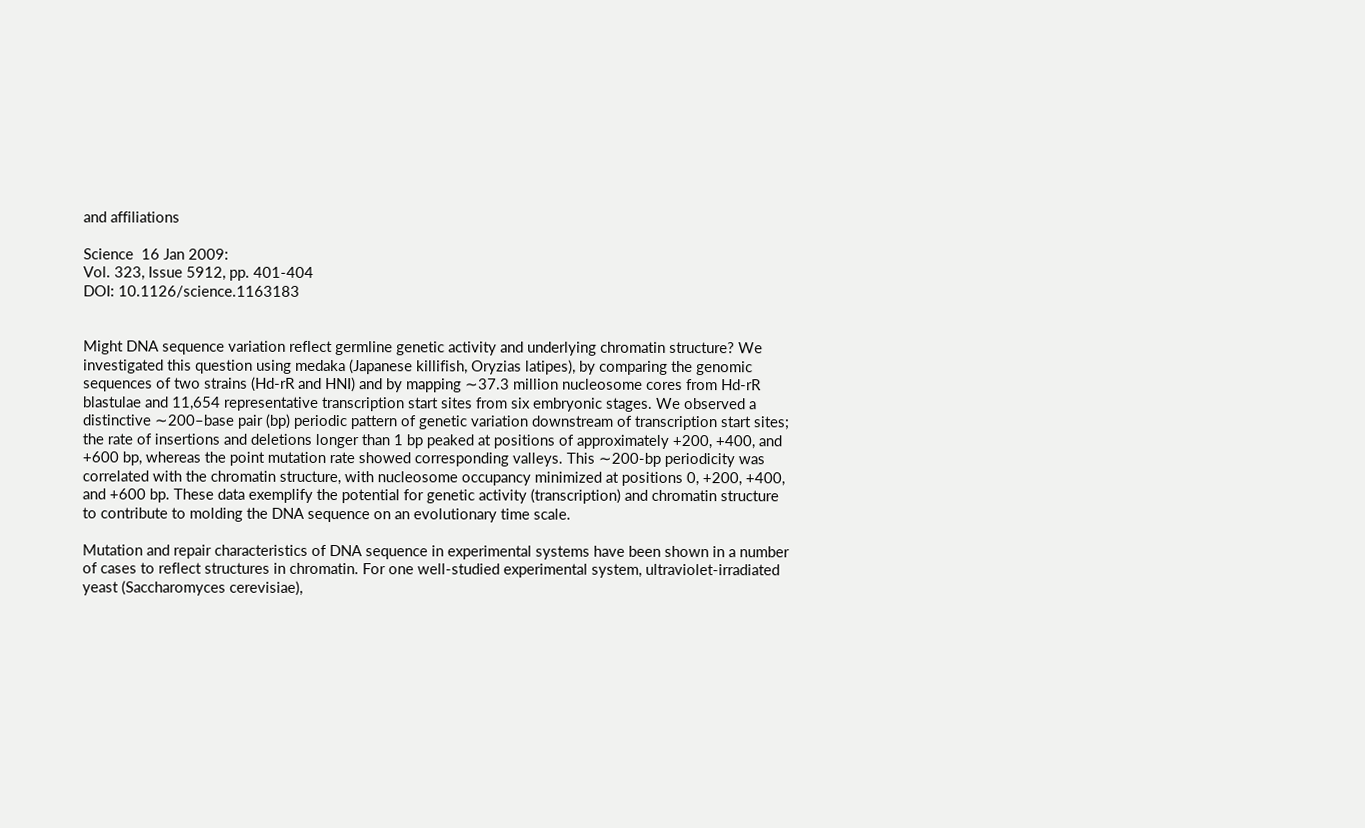and affiliations

Science  16 Jan 2009:
Vol. 323, Issue 5912, pp. 401-404
DOI: 10.1126/science.1163183


Might DNA sequence variation reflect germline genetic activity and underlying chromatin structure? We investigated this question using medaka (Japanese killifish, Oryzias latipes), by comparing the genomic sequences of two strains (Hd-rR and HNI) and by mapping ∼37.3 million nucleosome cores from Hd-rR blastulae and 11,654 representative transcription start sites from six embryonic stages. We observed a distinctive ∼200–base pair (bp) periodic pattern of genetic variation downstream of transcription start sites; the rate of insertions and deletions longer than 1 bp peaked at positions of approximately +200, +400, and +600 bp, whereas the point mutation rate showed corresponding valleys. This ∼200-bp periodicity was correlated with the chromatin structure, with nucleosome occupancy minimized at positions 0, +200, +400, and +600 bp. These data exemplify the potential for genetic activity (transcription) and chromatin structure to contribute to molding the DNA sequence on an evolutionary time scale.

Mutation and repair characteristics of DNA sequence in experimental systems have been shown in a number of cases to reflect structures in chromatin. For one well-studied experimental system, ultraviolet-irradiated yeast (Saccharomyces cerevisiae),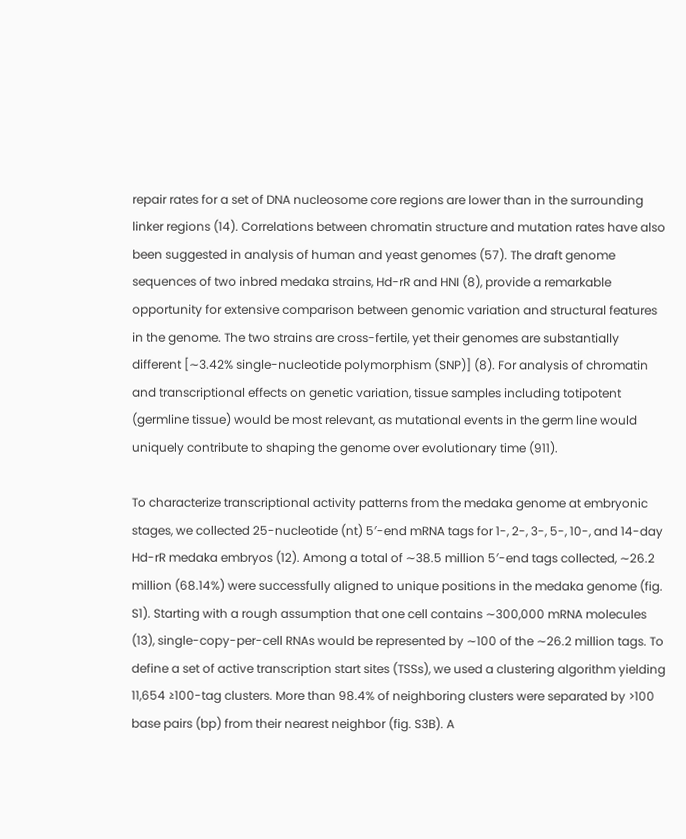repair rates for a set of DNA nucleosome core regions are lower than in the surrounding linker regions (14). Correlations between chromatin structure and mutation rates have also been suggested in analysis of human and yeast genomes (57). The draft genome sequences of two inbred medaka strains, Hd-rR and HNI (8), provide a remarkable opportunity for extensive comparison between genomic variation and structural features in the genome. The two strains are cross-fertile, yet their genomes are substantially different [∼3.42% single-nucleotide polymorphism (SNP)] (8). For analysis of chromatin and transcriptional effects on genetic variation, tissue samples including totipotent (germline tissue) would be most relevant, as mutational events in the germ line would uniquely contribute to shaping the genome over evolutionary time (911).

To characterize transcriptional activity patterns from the medaka genome at embryonic stages, we collected 25-nucleotide (nt) 5′-end mRNA tags for 1-, 2-, 3-, 5-, 10-, and 14-day Hd-rR medaka embryos (12). Among a total of ∼38.5 million 5′-end tags collected, ∼26.2 million (68.14%) were successfully aligned to unique positions in the medaka genome (fig. S1). Starting with a rough assumption that one cell contains ∼300,000 mRNA molecules (13), single-copy-per-cell RNAs would be represented by ∼100 of the ∼26.2 million tags. To define a set of active transcription start sites (TSSs), we used a clustering algorithm yielding 11,654 ≥100-tag clusters. More than 98.4% of neighboring clusters were separated by >100 base pairs (bp) from their nearest neighbor (fig. S3B). A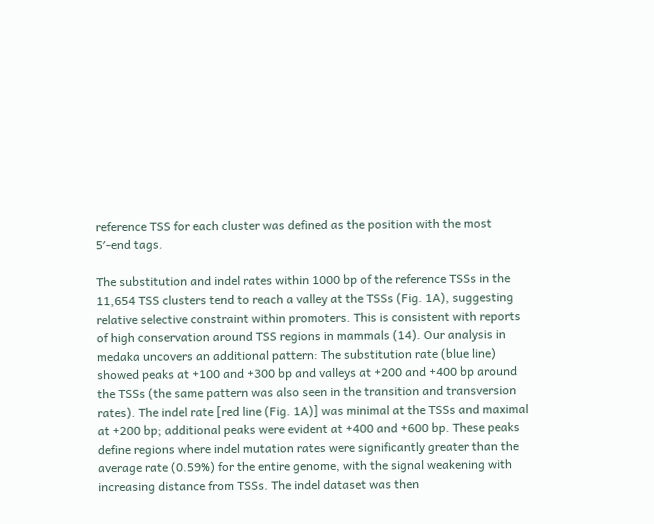reference TSS for each cluster was defined as the position with the most 5′-end tags.

The substitution and indel rates within 1000 bp of the reference TSSs in the 11,654 TSS clusters tend to reach a valley at the TSSs (Fig. 1A), suggesting relative selective constraint within promoters. This is consistent with reports of high conservation around TSS regions in mammals (14). Our analysis in medaka uncovers an additional pattern: The substitution rate (blue line) showed peaks at +100 and +300 bp and valleys at +200 and +400 bp around the TSSs (the same pattern was also seen in the transition and transversion rates). The indel rate [red line (Fig. 1A)] was minimal at the TSSs and maximal at +200 bp; additional peaks were evident at +400 and +600 bp. These peaks define regions where indel mutation rates were significantly greater than the average rate (0.59%) for the entire genome, with the signal weakening with increasing distance from TSSs. The indel dataset was then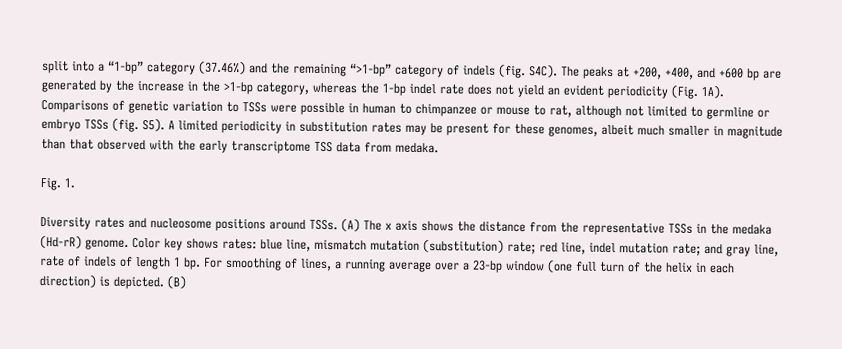split into a “1-bp” category (37.46%) and the remaining “>1-bp” category of indels (fig. S4C). The peaks at +200, +400, and +600 bp are generated by the increase in the >1-bp category, whereas the 1-bp indel rate does not yield an evident periodicity (Fig. 1A). Comparisons of genetic variation to TSSs were possible in human to chimpanzee or mouse to rat, although not limited to germline or embryo TSSs (fig. S5). A limited periodicity in substitution rates may be present for these genomes, albeit much smaller in magnitude than that observed with the early transcriptome TSS data from medaka.

Fig. 1.

Diversity rates and nucleosome positions around TSSs. (A) The x axis shows the distance from the representative TSSs in the medaka (Hd-rR) genome. Color key shows rates: blue line, mismatch mutation (substitution) rate; red line, indel mutation rate; and gray line, rate of indels of length 1 bp. For smoothing of lines, a running average over a 23-bp window (one full turn of the helix in each direction) is depicted. (B)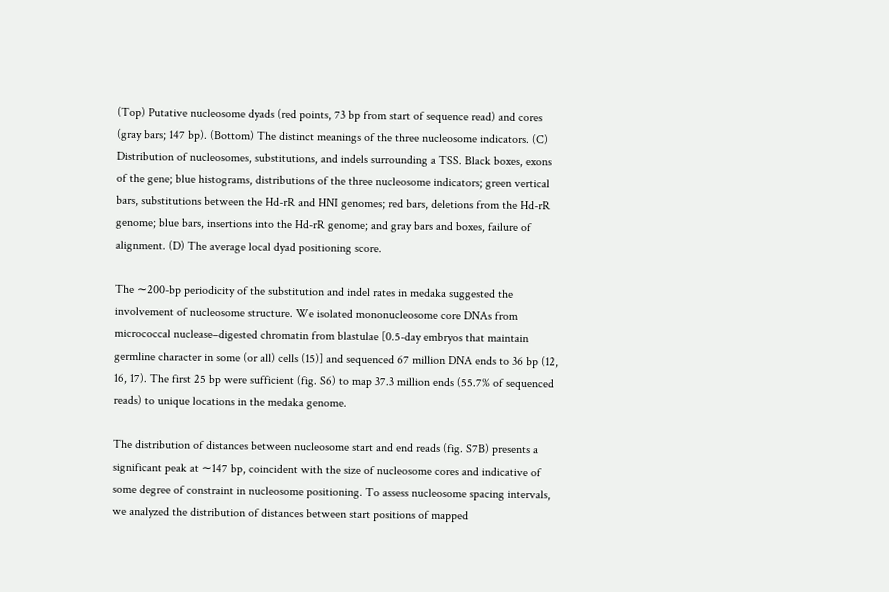(Top) Putative nucleosome dyads (red points, 73 bp from start of sequence read) and cores (gray bars; 147 bp). (Bottom) The distinct meanings of the three nucleosome indicators. (C) Distribution of nucleosomes, substitutions, and indels surrounding a TSS. Black boxes, exons of the gene; blue histograms, distributions of the three nucleosome indicators; green vertical bars, substitutions between the Hd-rR and HNI genomes; red bars, deletions from the Hd-rR genome; blue bars, insertions into the Hd-rR genome; and gray bars and boxes, failure of alignment. (D) The average local dyad positioning score.

The ∼200-bp periodicity of the substitution and indel rates in medaka suggested the involvement of nucleosome structure. We isolated mononucleosome core DNAs from micrococcal nuclease–digested chromatin from blastulae [0.5-day embryos that maintain germline character in some (or all) cells (15)] and sequenced 67 million DNA ends to 36 bp (12, 16, 17). The first 25 bp were sufficient (fig. S6) to map 37.3 million ends (55.7% of sequenced reads) to unique locations in the medaka genome.

The distribution of distances between nucleosome start and end reads (fig. S7B) presents a significant peak at ∼147 bp, coincident with the size of nucleosome cores and indicative of some degree of constraint in nucleosome positioning. To assess nucleosome spacing intervals, we analyzed the distribution of distances between start positions of mapped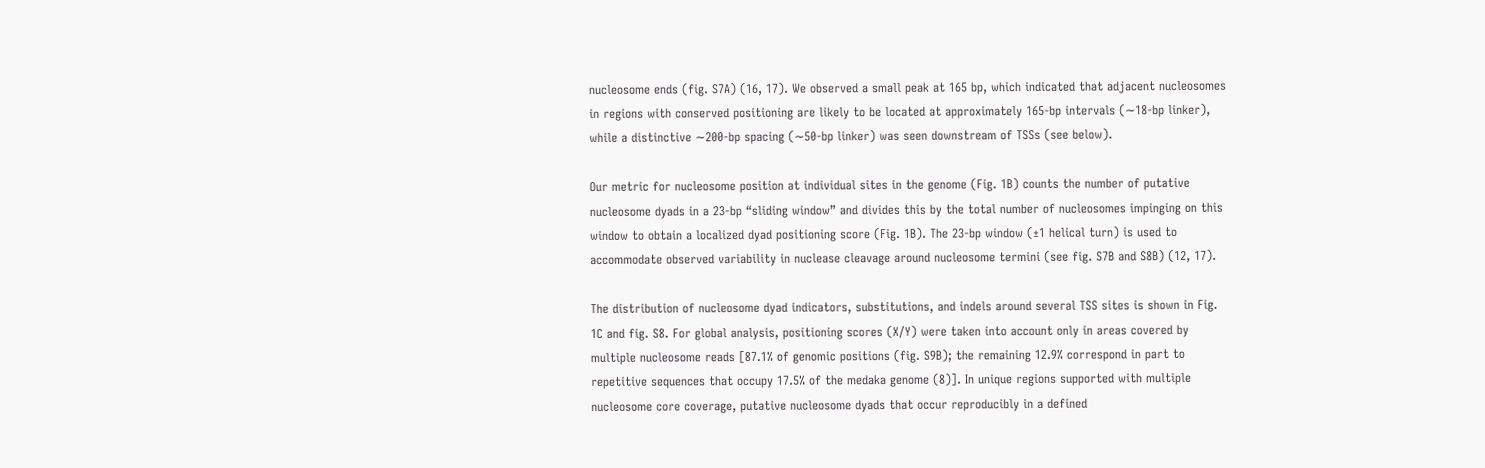nucleosome ends (fig. S7A) (16, 17). We observed a small peak at 165 bp, which indicated that adjacent nucleosomes in regions with conserved positioning are likely to be located at approximately 165-bp intervals (∼18-bp linker), while a distinctive ∼200-bp spacing (∼50-bp linker) was seen downstream of TSSs (see below).

Our metric for nucleosome position at individual sites in the genome (Fig. 1B) counts the number of putative nucleosome dyads in a 23-bp “sliding window” and divides this by the total number of nucleosomes impinging on this window to obtain a localized dyad positioning score (Fig. 1B). The 23-bp window (±1 helical turn) is used to accommodate observed variability in nuclease cleavage around nucleosome termini (see fig. S7B and S8B) (12, 17).

The distribution of nucleosome dyad indicators, substitutions, and indels around several TSS sites is shown in Fig. 1C and fig. S8. For global analysis, positioning scores (X/Y) were taken into account only in areas covered by multiple nucleosome reads [87.1% of genomic positions (fig. S9B); the remaining 12.9% correspond in part to repetitive sequences that occupy 17.5% of the medaka genome (8)]. In unique regions supported with multiple nucleosome core coverage, putative nucleosome dyads that occur reproducibly in a defined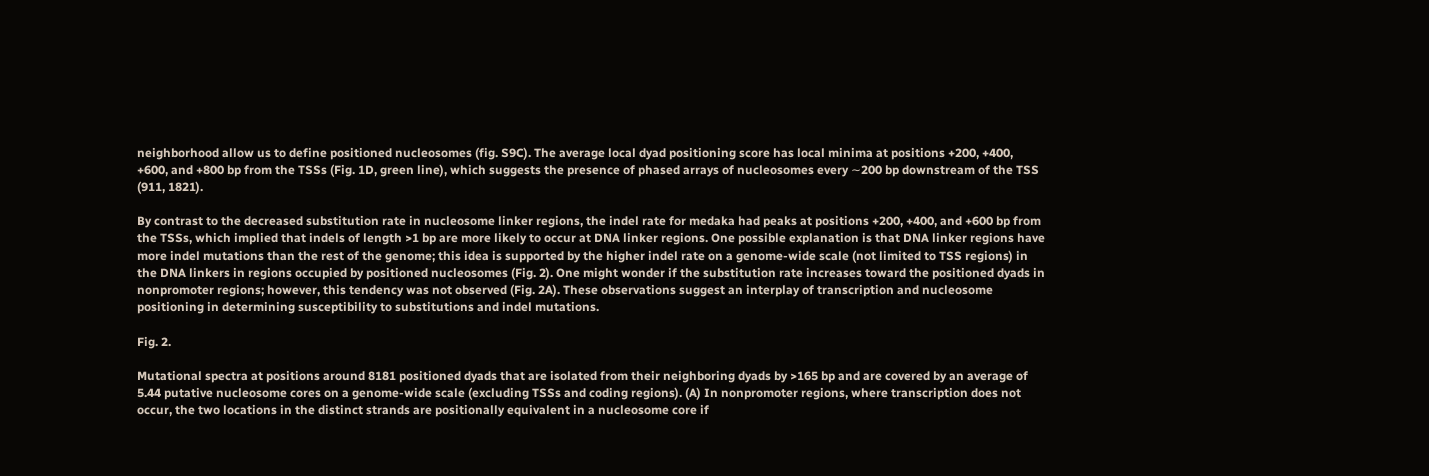neighborhood allow us to define positioned nucleosomes (fig. S9C). The average local dyad positioning score has local minima at positions +200, +400, +600, and +800 bp from the TSSs (Fig. 1D, green line), which suggests the presence of phased arrays of nucleosomes every ∼200 bp downstream of the TSS (911, 1821).

By contrast to the decreased substitution rate in nucleosome linker regions, the indel rate for medaka had peaks at positions +200, +400, and +600 bp from the TSSs, which implied that indels of length >1 bp are more likely to occur at DNA linker regions. One possible explanation is that DNA linker regions have more indel mutations than the rest of the genome; this idea is supported by the higher indel rate on a genome-wide scale (not limited to TSS regions) in the DNA linkers in regions occupied by positioned nucleosomes (Fig. 2). One might wonder if the substitution rate increases toward the positioned dyads in nonpromoter regions; however, this tendency was not observed (Fig. 2A). These observations suggest an interplay of transcription and nucleosome positioning in determining susceptibility to substitutions and indel mutations.

Fig. 2.

Mutational spectra at positions around 8181 positioned dyads that are isolated from their neighboring dyads by >165 bp and are covered by an average of 5.44 putative nucleosome cores on a genome-wide scale (excluding TSSs and coding regions). (A) In nonpromoter regions, where transcription does not occur, the two locations in the distinct strands are positionally equivalent in a nucleosome core if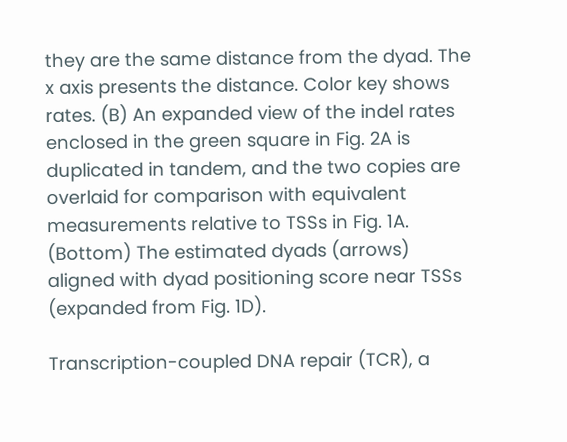they are the same distance from the dyad. The x axis presents the distance. Color key shows rates. (B) An expanded view of the indel rates enclosed in the green square in Fig. 2A is duplicated in tandem, and the two copies are overlaid for comparison with equivalent measurements relative to TSSs in Fig. 1A. (Bottom) The estimated dyads (arrows) aligned with dyad positioning score near TSSs (expanded from Fig. 1D).

Transcription-coupled DNA repair (TCR), a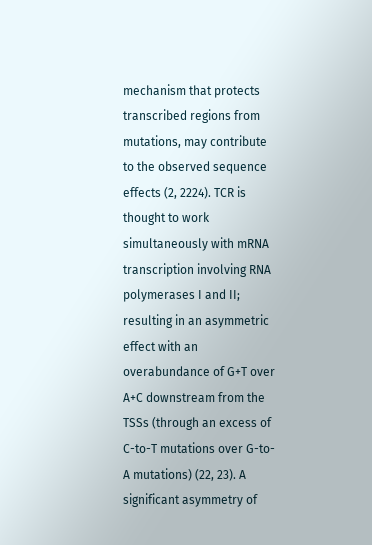mechanism that protects transcribed regions from mutations, may contribute to the observed sequence effects (2, 2224). TCR is thought to work simultaneously with mRNA transcription involving RNA polymerases I and II; resulting in an asymmetric effect with an overabundance of G+T over A+C downstream from the TSSs (through an excess of C-to-T mutations over G-to-A mutations) (22, 23). A significant asymmetry of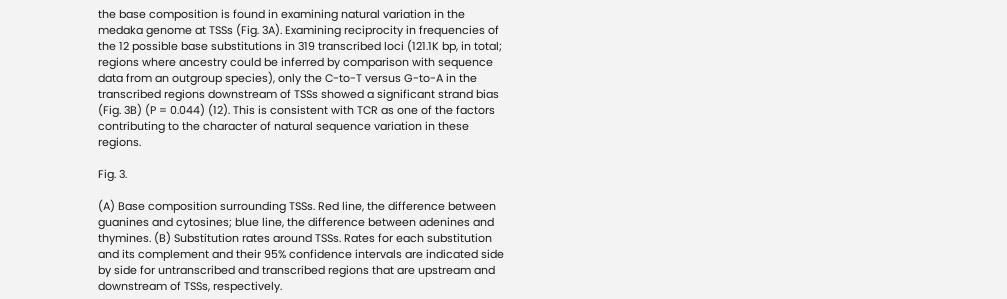the base composition is found in examining natural variation in the medaka genome at TSSs (Fig. 3A). Examining reciprocity in frequencies of the 12 possible base substitutions in 319 transcribed loci (121.1K bp, in total; regions where ancestry could be inferred by comparison with sequence data from an outgroup species), only the C-to-T versus G-to-A in the transcribed regions downstream of TSSs showed a significant strand bias (Fig. 3B) (P = 0.044) (12). This is consistent with TCR as one of the factors contributing to the character of natural sequence variation in these regions.

Fig. 3.

(A) Base composition surrounding TSSs. Red line, the difference between guanines and cytosines; blue line, the difference between adenines and thymines. (B) Substitution rates around TSSs. Rates for each substitution and its complement and their 95% confidence intervals are indicated side by side for untranscribed and transcribed regions that are upstream and downstream of TSSs, respectively.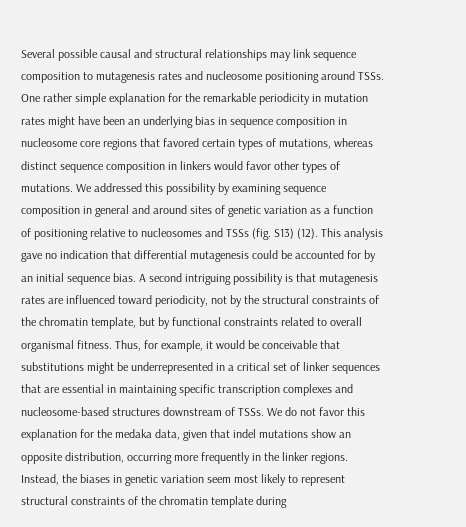Several possible causal and structural relationships may link sequence composition to mutagenesis rates and nucleosome positioning around TSSs. One rather simple explanation for the remarkable periodicity in mutation rates might have been an underlying bias in sequence composition in nucleosome core regions that favored certain types of mutations, whereas distinct sequence composition in linkers would favor other types of mutations. We addressed this possibility by examining sequence composition in general and around sites of genetic variation as a function of positioning relative to nucleosomes and TSSs (fig. S13) (12). This analysis gave no indication that differential mutagenesis could be accounted for by an initial sequence bias. A second intriguing possibility is that mutagenesis rates are influenced toward periodicity, not by the structural constraints of the chromatin template, but by functional constraints related to overall organismal fitness. Thus, for example, it would be conceivable that substitutions might be underrepresented in a critical set of linker sequences that are essential in maintaining specific transcription complexes and nucleosome-based structures downstream of TSSs. We do not favor this explanation for the medaka data, given that indel mutations show an opposite distribution, occurring more frequently in the linker regions. Instead, the biases in genetic variation seem most likely to represent structural constraints of the chromatin template during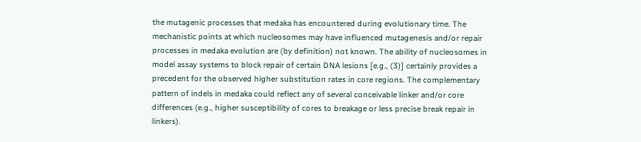the mutagenic processes that medaka has encountered during evolutionary time. The mechanistic points at which nucleosomes may have influenced mutagenesis and/or repair processes in medaka evolution are (by definition) not known. The ability of nucleosomes in model assay systems to block repair of certain DNA lesions [e.g., (3)] certainly provides a precedent for the observed higher substitution rates in core regions. The complementary pattern of indels in medaka could reflect any of several conceivable linker and/or core differences (e.g., higher susceptibility of cores to breakage or less precise break repair in linkers).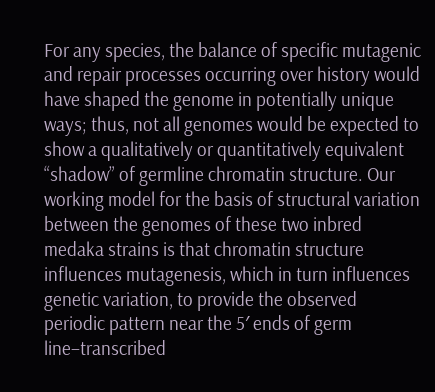For any species, the balance of specific mutagenic and repair processes occurring over history would have shaped the genome in potentially unique ways; thus, not all genomes would be expected to show a qualitatively or quantitatively equivalent “shadow” of germline chromatin structure. Our working model for the basis of structural variation between the genomes of these two inbred medaka strains is that chromatin structure influences mutagenesis, which in turn influences genetic variation, to provide the observed periodic pattern near the 5′ ends of germ line–transcribed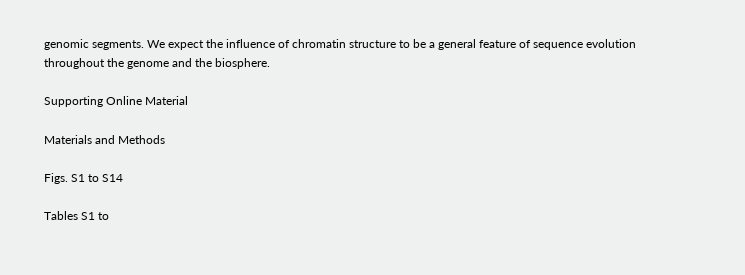genomic segments. We expect the influence of chromatin structure to be a general feature of sequence evolution throughout the genome and the biosphere.

Supporting Online Material

Materials and Methods

Figs. S1 to S14

Tables S1 to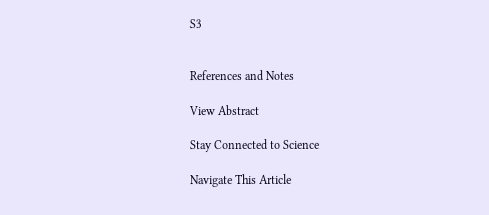S3


References and Notes

View Abstract

Stay Connected to Science

Navigate This Article